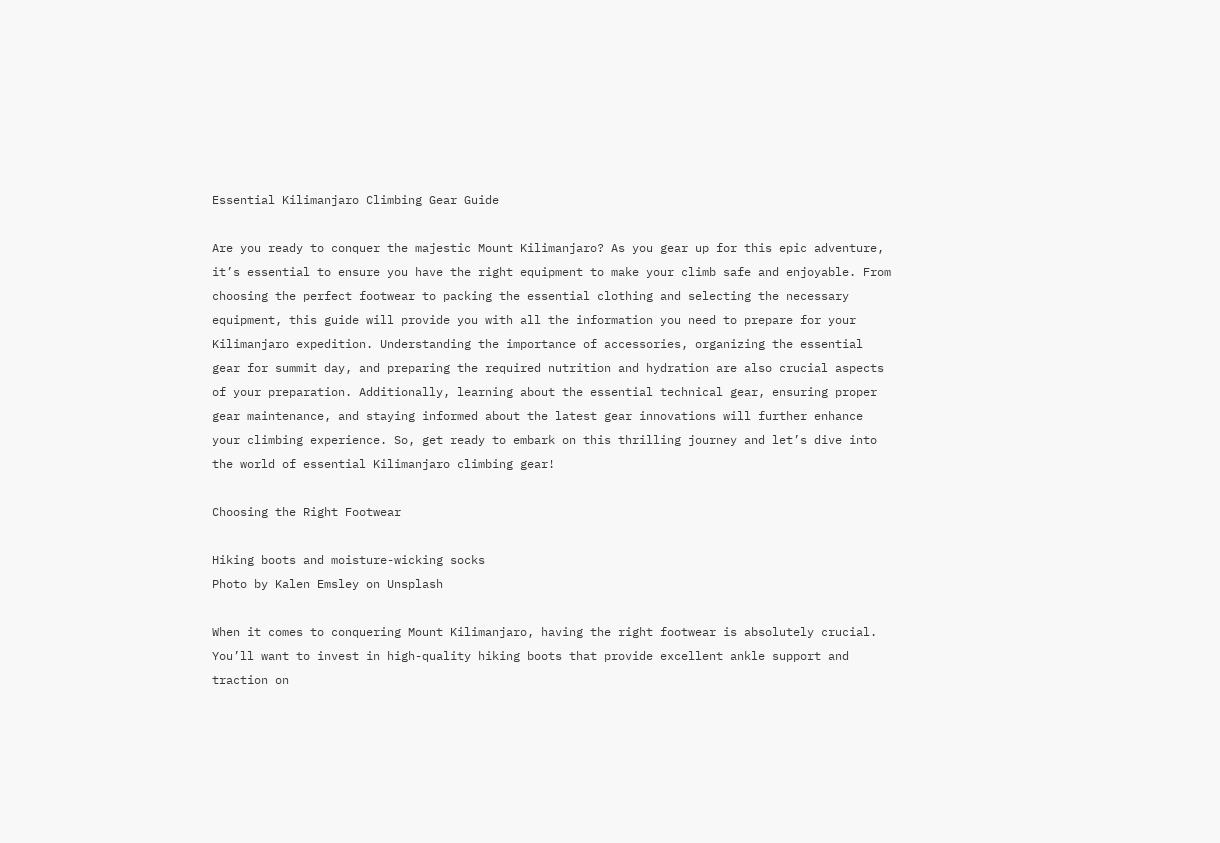Essential Kilimanjaro Climbing Gear Guide

Are you ready to conquer the majestic Mount Kilimanjaro? As you gear up for this epic adventure, it’s essential to ensure you have the right equipment to make your climb safe and enjoyable. From choosing the perfect footwear to packing the essential clothing and selecting the necessary equipment, this guide will provide you with all the information you need to prepare for your Kilimanjaro expedition. Understanding the importance of accessories, organizing the essential gear for summit day, and preparing the required nutrition and hydration are also crucial aspects of your preparation. Additionally, learning about the essential technical gear, ensuring proper gear maintenance, and staying informed about the latest gear innovations will further enhance your climbing experience. So, get ready to embark on this thrilling journey and let’s dive into the world of essential Kilimanjaro climbing gear!

Choosing the Right Footwear

Hiking boots and moisture-wicking socks
Photo by Kalen Emsley on Unsplash

When it comes to conquering Mount Kilimanjaro, having the right footwear is absolutely crucial. You’ll want to invest in high-quality hiking boots that provide excellent ankle support and traction on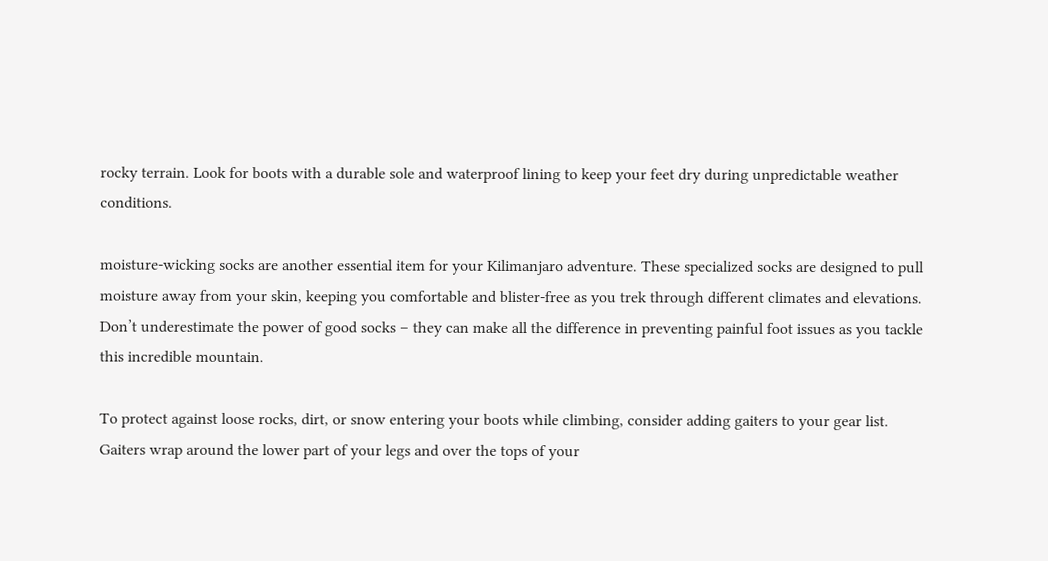rocky terrain. Look for boots with a durable sole and waterproof lining to keep your feet dry during unpredictable weather conditions.

moisture-wicking socks are another essential item for your Kilimanjaro adventure. These specialized socks are designed to pull moisture away from your skin, keeping you comfortable and blister-free as you trek through different climates and elevations. Don’t underestimate the power of good socks – they can make all the difference in preventing painful foot issues as you tackle this incredible mountain.

To protect against loose rocks, dirt, or snow entering your boots while climbing, consider adding gaiters to your gear list. Gaiters wrap around the lower part of your legs and over the tops of your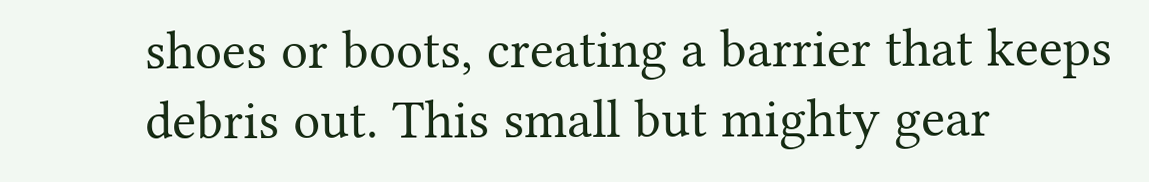shoes or boots, creating a barrier that keeps debris out. This small but mighty gear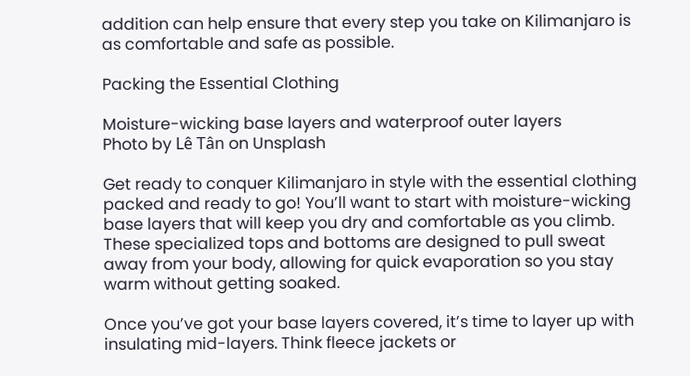addition can help ensure that every step you take on Kilimanjaro is as comfortable and safe as possible.

Packing the Essential Clothing

Moisture-wicking base layers and waterproof outer layers
Photo by Lê Tân on Unsplash

Get ready to conquer Kilimanjaro in style with the essential clothing packed and ready to go! You’ll want to start with moisture-wicking base layers that will keep you dry and comfortable as you climb. These specialized tops and bottoms are designed to pull sweat away from your body, allowing for quick evaporation so you stay warm without getting soaked.

Once you’ve got your base layers covered, it’s time to layer up with insulating mid-layers. Think fleece jackets or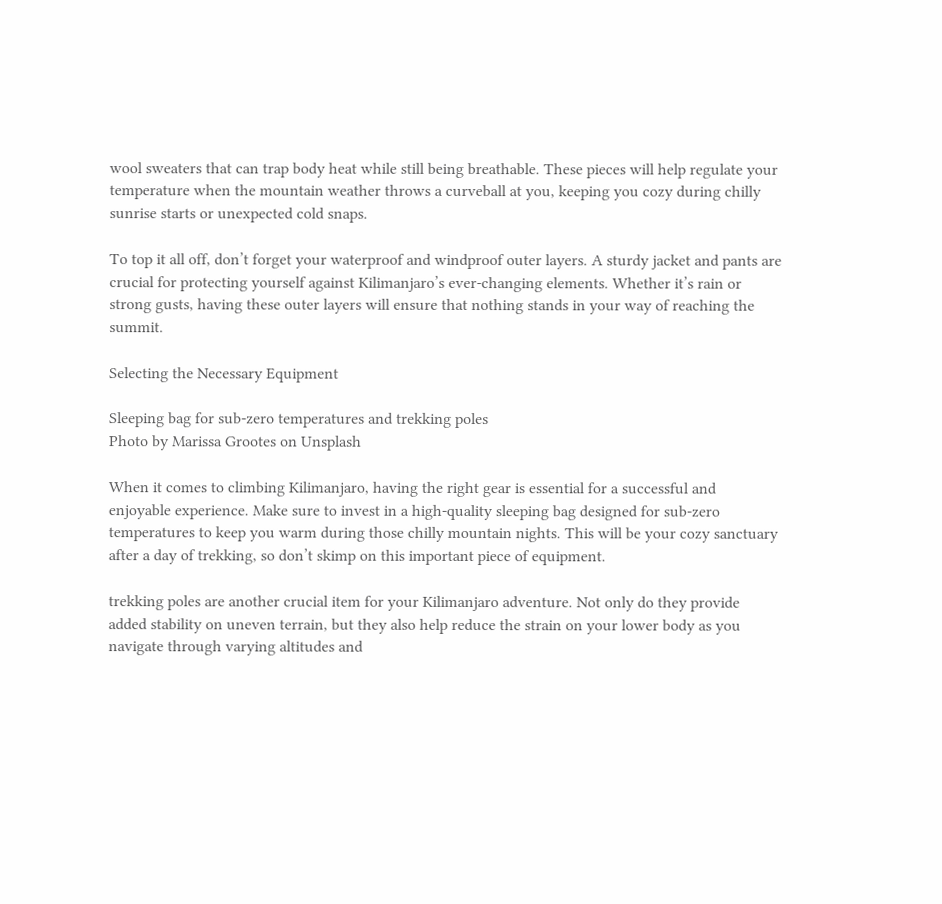wool sweaters that can trap body heat while still being breathable. These pieces will help regulate your temperature when the mountain weather throws a curveball at you, keeping you cozy during chilly sunrise starts or unexpected cold snaps.

To top it all off, don’t forget your waterproof and windproof outer layers. A sturdy jacket and pants are crucial for protecting yourself against Kilimanjaro’s ever-changing elements. Whether it’s rain or strong gusts, having these outer layers will ensure that nothing stands in your way of reaching the summit.

Selecting the Necessary Equipment

Sleeping bag for sub-zero temperatures and trekking poles
Photo by Marissa Grootes on Unsplash

When it comes to climbing Kilimanjaro, having the right gear is essential for a successful and enjoyable experience. Make sure to invest in a high-quality sleeping bag designed for sub-zero temperatures to keep you warm during those chilly mountain nights. This will be your cozy sanctuary after a day of trekking, so don’t skimp on this important piece of equipment.

trekking poles are another crucial item for your Kilimanjaro adventure. Not only do they provide added stability on uneven terrain, but they also help reduce the strain on your lower body as you navigate through varying altitudes and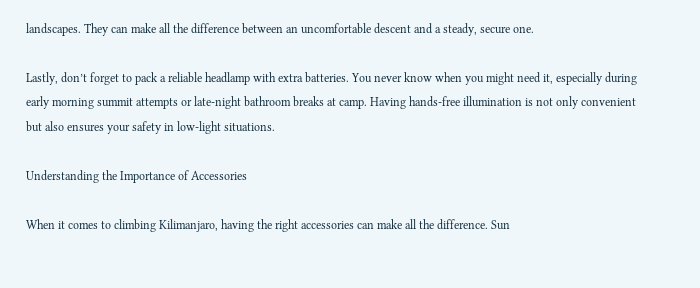landscapes. They can make all the difference between an uncomfortable descent and a steady, secure one.

Lastly, don’t forget to pack a reliable headlamp with extra batteries. You never know when you might need it, especially during early morning summit attempts or late-night bathroom breaks at camp. Having hands-free illumination is not only convenient but also ensures your safety in low-light situations.

Understanding the Importance of Accessories

When it comes to climbing Kilimanjaro, having the right accessories can make all the difference. Sun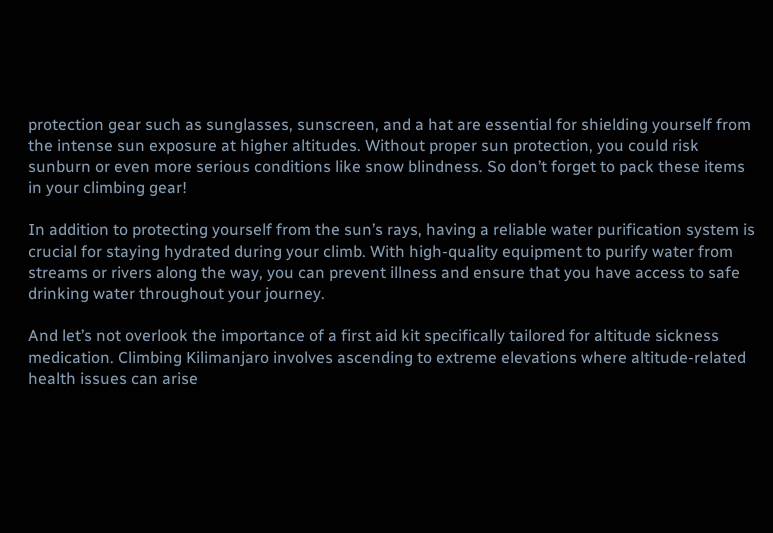protection gear such as sunglasses, sunscreen, and a hat are essential for shielding yourself from the intense sun exposure at higher altitudes. Without proper sun protection, you could risk sunburn or even more serious conditions like snow blindness. So don’t forget to pack these items in your climbing gear!

In addition to protecting yourself from the sun’s rays, having a reliable water purification system is crucial for staying hydrated during your climb. With high-quality equipment to purify water from streams or rivers along the way, you can prevent illness and ensure that you have access to safe drinking water throughout your journey.

And let’s not overlook the importance of a first aid kit specifically tailored for altitude sickness medication. Climbing Kilimanjaro involves ascending to extreme elevations where altitude-related health issues can arise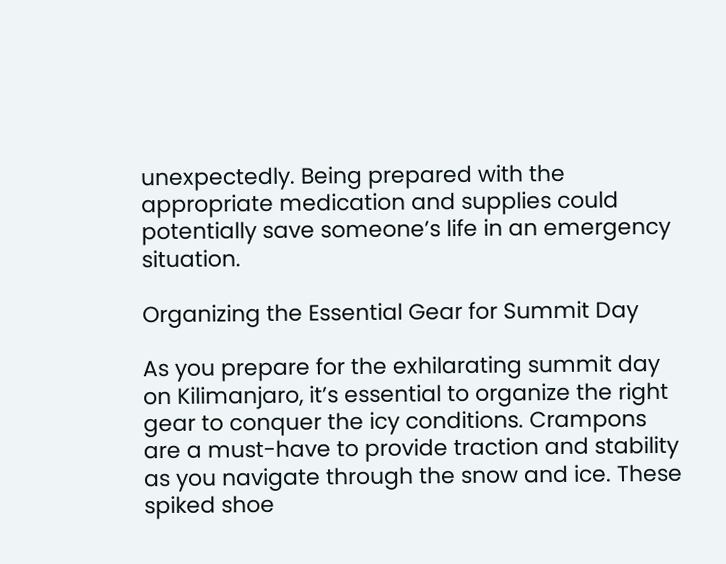unexpectedly. Being prepared with the appropriate medication and supplies could potentially save someone’s life in an emergency situation.

Organizing the Essential Gear for Summit Day

As you prepare for the exhilarating summit day on Kilimanjaro, it’s essential to organize the right gear to conquer the icy conditions. Crampons are a must-have to provide traction and stability as you navigate through the snow and ice. These spiked shoe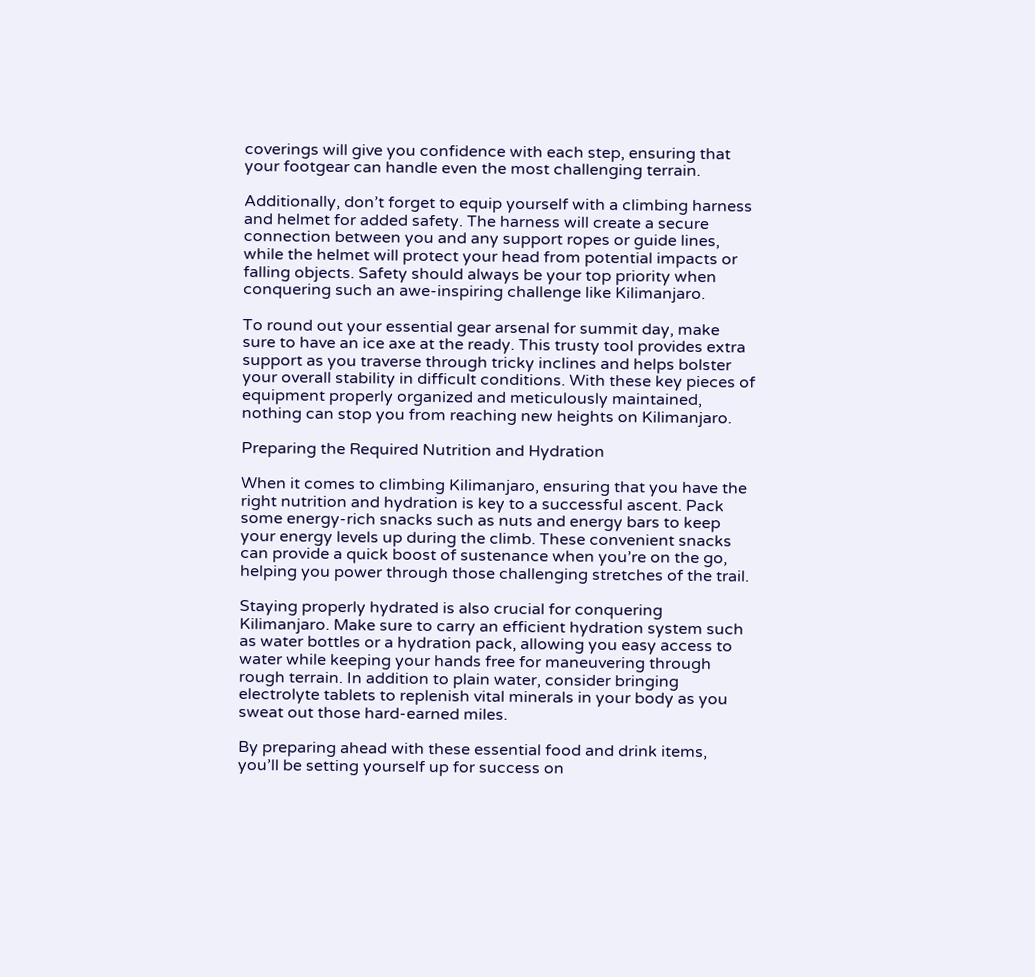coverings will give you confidence with each step, ensuring that your footgear can handle even the most challenging terrain.

Additionally, don’t forget to equip yourself with a climbing harness and helmet for added safety. The harness will create a secure connection between you and any support ropes or guide lines, while the helmet will protect your head from potential impacts or falling objects. Safety should always be your top priority when conquering such an awe-inspiring challenge like Kilimanjaro.

To round out your essential gear arsenal for summit day, make sure to have an ice axe at the ready. This trusty tool provides extra support as you traverse through tricky inclines and helps bolster your overall stability in difficult conditions. With these key pieces of equipment properly organized and meticulously maintained, nothing can stop you from reaching new heights on Kilimanjaro.

Preparing the Required Nutrition and Hydration

When it comes to climbing Kilimanjaro, ensuring that you have the right nutrition and hydration is key to a successful ascent. Pack some energy-rich snacks such as nuts and energy bars to keep your energy levels up during the climb. These convenient snacks can provide a quick boost of sustenance when you’re on the go, helping you power through those challenging stretches of the trail.

Staying properly hydrated is also crucial for conquering Kilimanjaro. Make sure to carry an efficient hydration system such as water bottles or a hydration pack, allowing you easy access to water while keeping your hands free for maneuvering through rough terrain. In addition to plain water, consider bringing electrolyte tablets to replenish vital minerals in your body as you sweat out those hard-earned miles.

By preparing ahead with these essential food and drink items, you’ll be setting yourself up for success on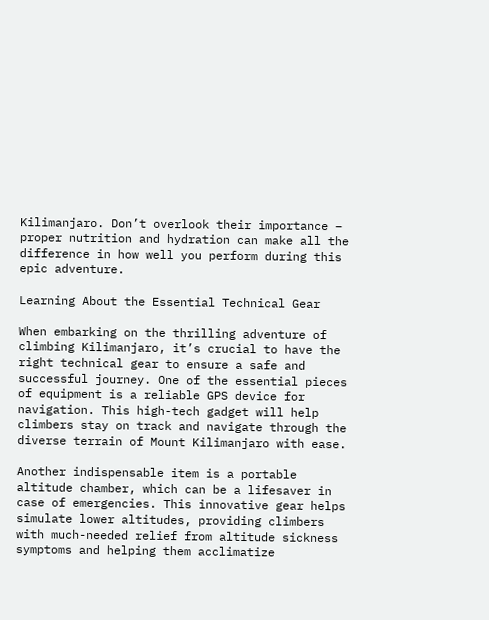Kilimanjaro. Don’t overlook their importance – proper nutrition and hydration can make all the difference in how well you perform during this epic adventure.

Learning About the Essential Technical Gear

When embarking on the thrilling adventure of climbing Kilimanjaro, it’s crucial to have the right technical gear to ensure a safe and successful journey. One of the essential pieces of equipment is a reliable GPS device for navigation. This high-tech gadget will help climbers stay on track and navigate through the diverse terrain of Mount Kilimanjaro with ease.

Another indispensable item is a portable altitude chamber, which can be a lifesaver in case of emergencies. This innovative gear helps simulate lower altitudes, providing climbers with much-needed relief from altitude sickness symptoms and helping them acclimatize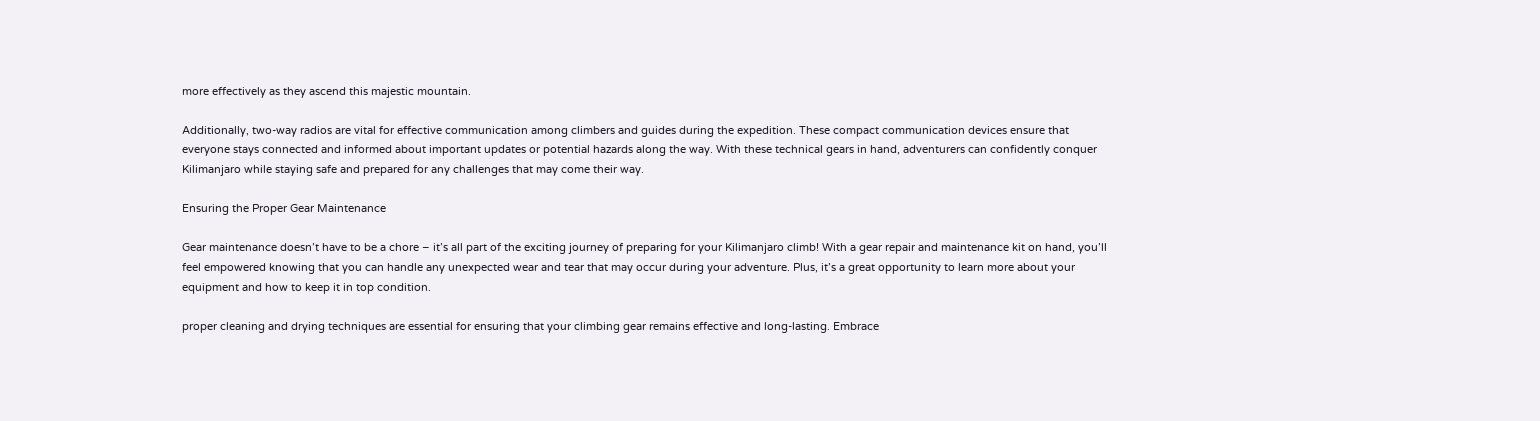more effectively as they ascend this majestic mountain.

Additionally, two-way radios are vital for effective communication among climbers and guides during the expedition. These compact communication devices ensure that everyone stays connected and informed about important updates or potential hazards along the way. With these technical gears in hand, adventurers can confidently conquer Kilimanjaro while staying safe and prepared for any challenges that may come their way.

Ensuring the Proper Gear Maintenance

Gear maintenance doesn’t have to be a chore – it’s all part of the exciting journey of preparing for your Kilimanjaro climb! With a gear repair and maintenance kit on hand, you’ll feel empowered knowing that you can handle any unexpected wear and tear that may occur during your adventure. Plus, it’s a great opportunity to learn more about your equipment and how to keep it in top condition.

proper cleaning and drying techniques are essential for ensuring that your climbing gear remains effective and long-lasting. Embrace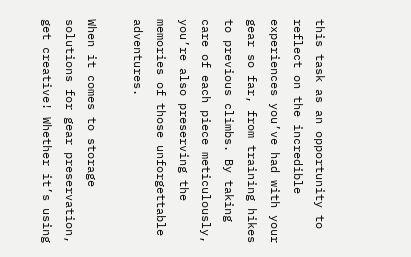this task as an opportunity to reflect on the incredible experiences you’ve had with your gear so far, from training hikes to previous climbs. By taking care of each piece meticulously, you’re also preserving the memories of those unforgettable adventures.

When it comes to storage solutions for gear preservation, get creative! Whether it’s using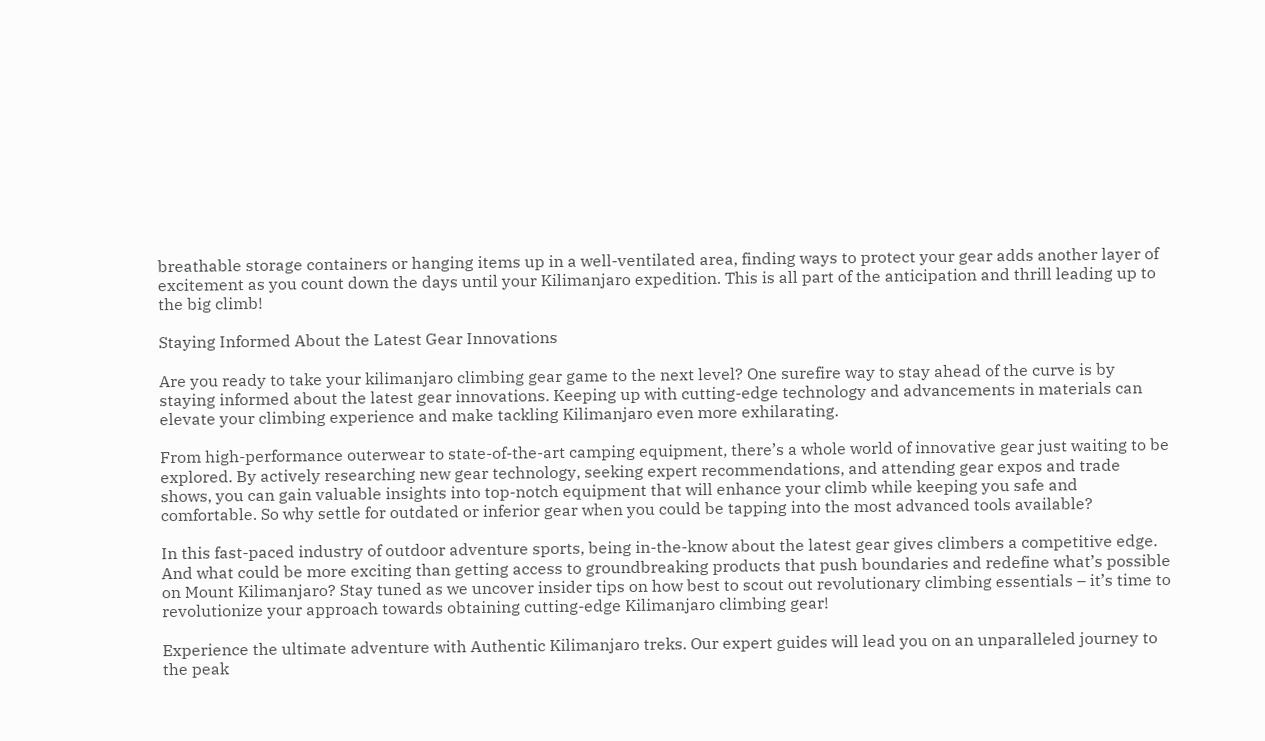breathable storage containers or hanging items up in a well-ventilated area, finding ways to protect your gear adds another layer of excitement as you count down the days until your Kilimanjaro expedition. This is all part of the anticipation and thrill leading up to the big climb!

Staying Informed About the Latest Gear Innovations

Are you ready to take your kilimanjaro climbing gear game to the next level? One surefire way to stay ahead of the curve is by staying informed about the latest gear innovations. Keeping up with cutting-edge technology and advancements in materials can elevate your climbing experience and make tackling Kilimanjaro even more exhilarating.

From high-performance outerwear to state-of-the-art camping equipment, there’s a whole world of innovative gear just waiting to be explored. By actively researching new gear technology, seeking expert recommendations, and attending gear expos and trade shows, you can gain valuable insights into top-notch equipment that will enhance your climb while keeping you safe and comfortable. So why settle for outdated or inferior gear when you could be tapping into the most advanced tools available?

In this fast-paced industry of outdoor adventure sports, being in-the-know about the latest gear gives climbers a competitive edge. And what could be more exciting than getting access to groundbreaking products that push boundaries and redefine what’s possible on Mount Kilimanjaro? Stay tuned as we uncover insider tips on how best to scout out revolutionary climbing essentials – it’s time to revolutionize your approach towards obtaining cutting-edge Kilimanjaro climbing gear!

Experience the ultimate adventure with Authentic Kilimanjaro treks. Our expert guides will lead you on an unparalleled journey to the peak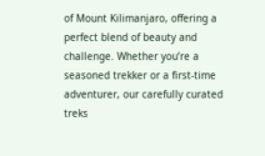of Mount Kilimanjaro, offering a perfect blend of beauty and challenge. Whether you’re a seasoned trekker or a first-time adventurer, our carefully curated treks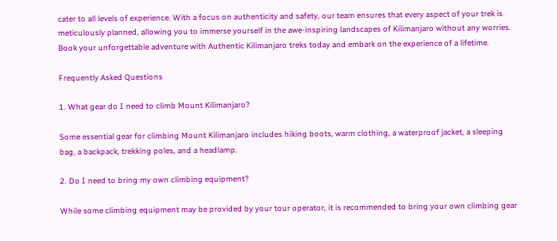cater to all levels of experience. With a focus on authenticity and safety, our team ensures that every aspect of your trek is meticulously planned, allowing you to immerse yourself in the awe-inspiring landscapes of Kilimanjaro without any worries. Book your unforgettable adventure with Authentic Kilimanjaro treks today and embark on the experience of a lifetime.

Frequently Asked Questions

1. What gear do I need to climb Mount Kilimanjaro?

Some essential gear for climbing Mount Kilimanjaro includes hiking boots, warm clothing, a waterproof jacket, a sleeping bag, a backpack, trekking poles, and a headlamp.

2. Do I need to bring my own climbing equipment?

While some climbing equipment may be provided by your tour operator, it is recommended to bring your own climbing gear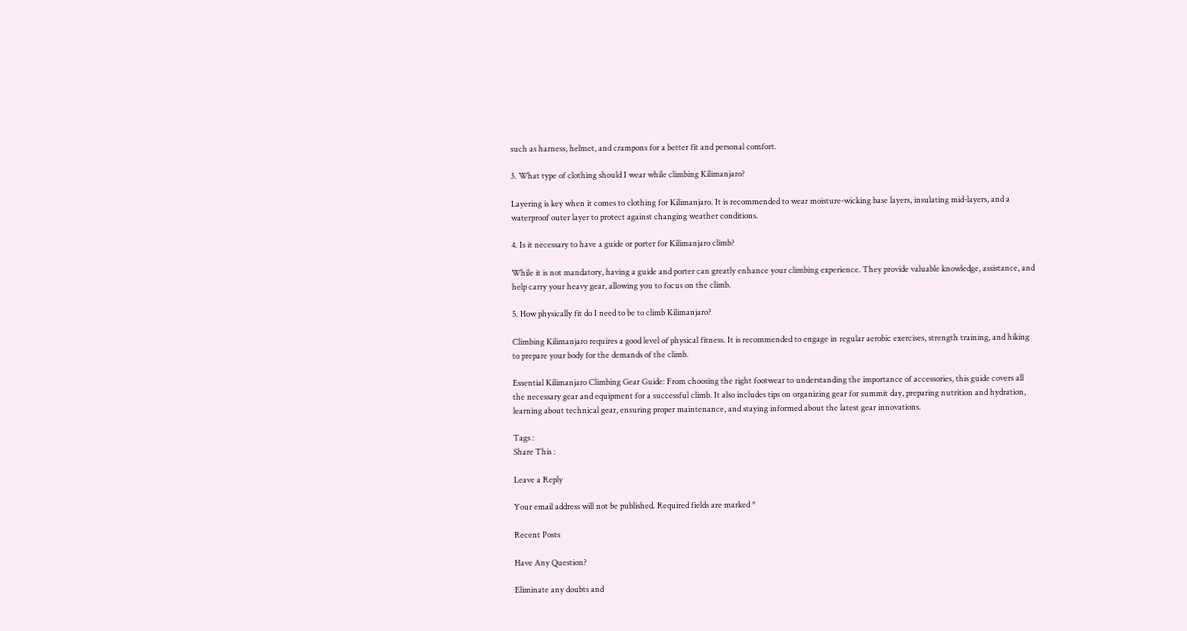such as harness, helmet, and crampons for a better fit and personal comfort.

3. What type of clothing should I wear while climbing Kilimanjaro?

Layering is key when it comes to clothing for Kilimanjaro. It is recommended to wear moisture-wicking base layers, insulating mid-layers, and a waterproof outer layer to protect against changing weather conditions.

4. Is it necessary to have a guide or porter for Kilimanjaro climb?

While it is not mandatory, having a guide and porter can greatly enhance your climbing experience. They provide valuable knowledge, assistance, and help carry your heavy gear, allowing you to focus on the climb.

5. How physically fit do I need to be to climb Kilimanjaro?

Climbing Kilimanjaro requires a good level of physical fitness. It is recommended to engage in regular aerobic exercises, strength training, and hiking to prepare your body for the demands of the climb.

Essential Kilimanjaro Climbing Gear Guide: From choosing the right footwear to understanding the importance of accessories, this guide covers all the necessary gear and equipment for a successful climb. It also includes tips on organizing gear for summit day, preparing nutrition and hydration, learning about technical gear, ensuring proper maintenance, and staying informed about the latest gear innovations.

Tags :
Share This :

Leave a Reply

Your email address will not be published. Required fields are marked *

Recent Posts

Have Any Question?

Eliminate any doubts and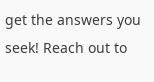get the answers you seek! Reach out to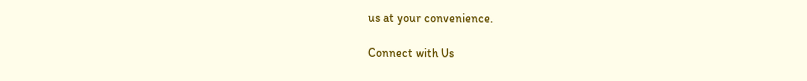us at your convenience.

Connect with Us